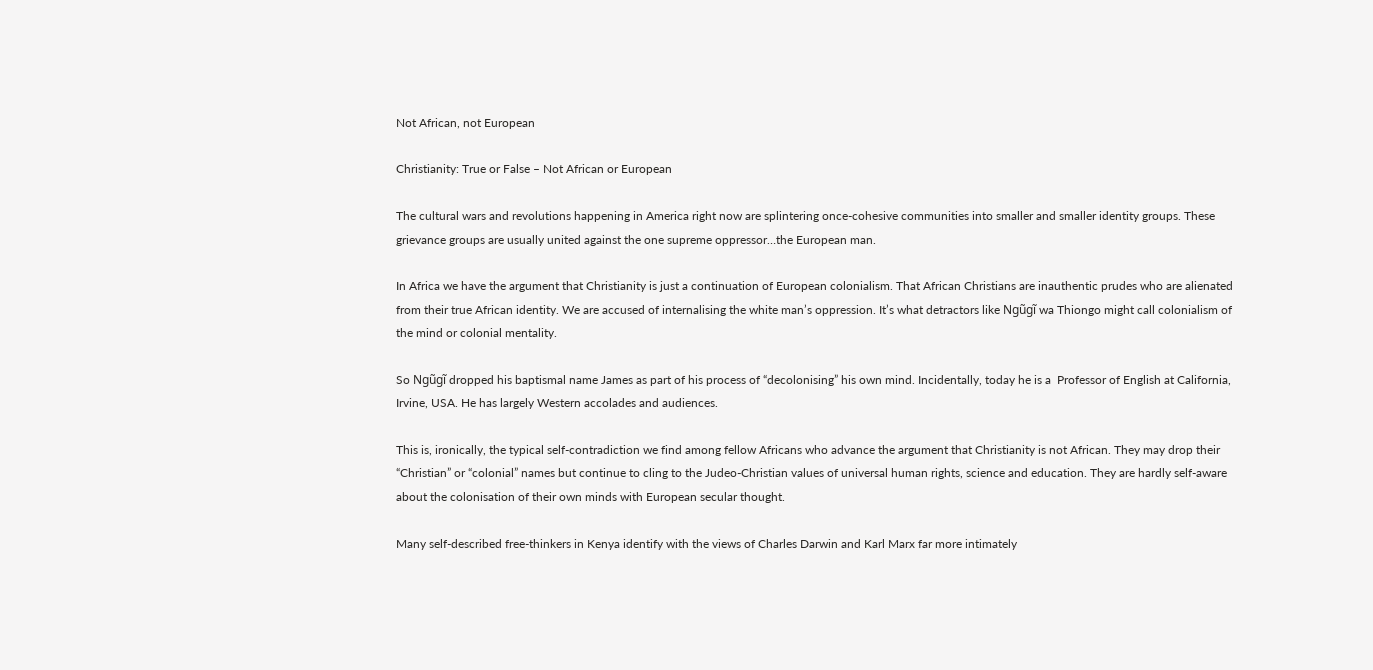Not African, not European

Christianity: True or False – Not African or European

The cultural wars and revolutions happening in America right now are splintering once-cohesive communities into smaller and smaller identity groups. These grievance groups are usually united against the one supreme oppressor…the European man.

In Africa we have the argument that Christianity is just a continuation of European colonialism. That African Christians are inauthentic prudes who are alienated from their true African identity. We are accused of internalising the white man’s oppression. It’s what detractors like Ngũgĩ wa Thiongo might call colonialism of the mind or colonial mentality.

So Ngũgĩ dropped his baptismal name James as part of his process of “decolonising” his own mind. Incidentally, today he is a  Professor of English at California, Irvine, USA. He has largely Western accolades and audiences.

This is, ironically, the typical self-contradiction we find among fellow Africans who advance the argument that Christianity is not African. They may drop their “Christian” or “colonial” names but continue to cling to the Judeo-Christian values of universal human rights, science and education. They are hardly self-aware about the colonisation of their own minds with European secular thought.

Many self-described free-thinkers in Kenya identify with the views of Charles Darwin and Karl Marx far more intimately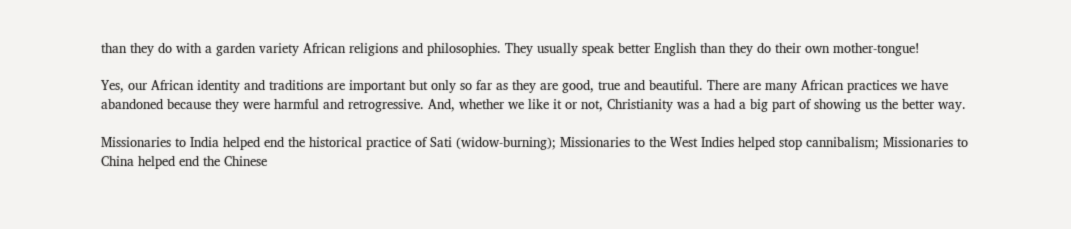than they do with a garden variety African religions and philosophies. They usually speak better English than they do their own mother-tongue!

Yes, our African identity and traditions are important but only so far as they are good, true and beautiful. There are many African practices we have abandoned because they were harmful and retrogressive. And, whether we like it or not, Christianity was a had a big part of showing us the better way.

Missionaries to India helped end the historical practice of Sati (widow-burning); Missionaries to the West Indies helped stop cannibalism; Missionaries to China helped end the Chinese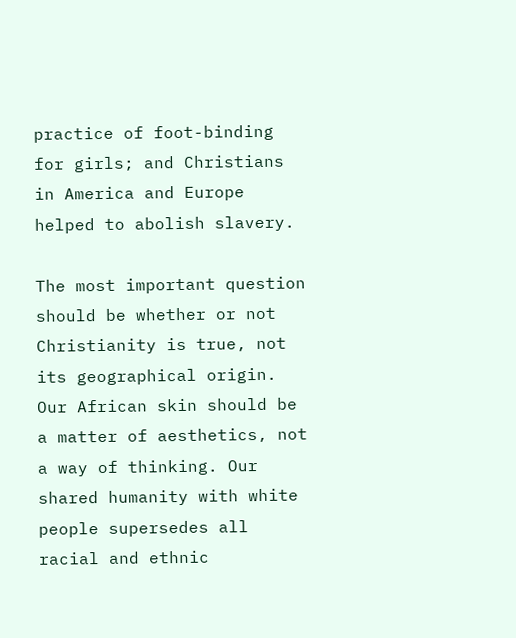practice of foot-binding for girls; and Christians in America and Europe helped to abolish slavery.

The most important question should be whether or not Christianity is true, not its geographical origin. Our African skin should be a matter of aesthetics, not a way of thinking. Our shared humanity with white people supersedes all racial and ethnic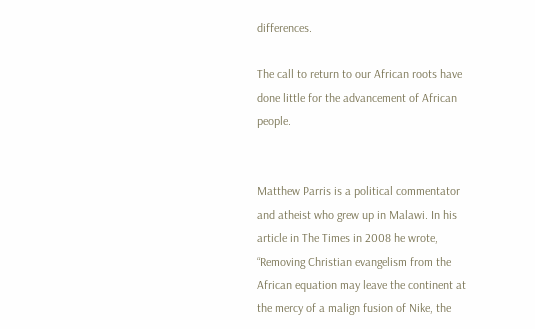differences.

The call to return to our African roots have done little for the advancement of African people.


Matthew Parris is a political commentator and atheist who grew up in Malawi. In his article in The Times in 2008 he wrote, “Removing Christian evangelism from the African equation may leave the continent at the mercy of a malign fusion of Nike, the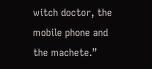witch doctor, the mobile phone and the machete.”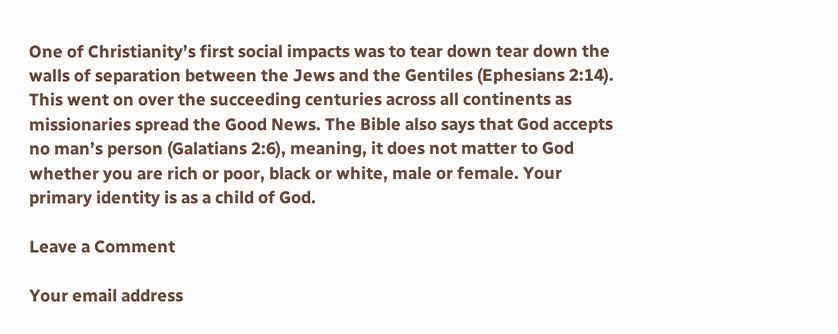One of Christianity’s first social impacts was to tear down tear down the walls of separation between the Jews and the Gentiles (Ephesians 2:14). This went on over the succeeding centuries across all continents as missionaries spread the Good News. The Bible also says that God accepts no man’s person (Galatians 2:6), meaning, it does not matter to God whether you are rich or poor, black or white, male or female. Your primary identity is as a child of God.

Leave a Comment

Your email address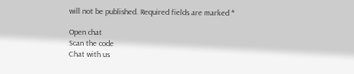will not be published. Required fields are marked *

Open chat
Scan the code
Chat with us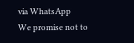via WhatsApp
We promise not to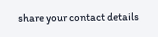share your contact details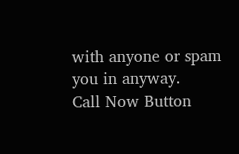with anyone or spam you in anyway.
Call Now Button